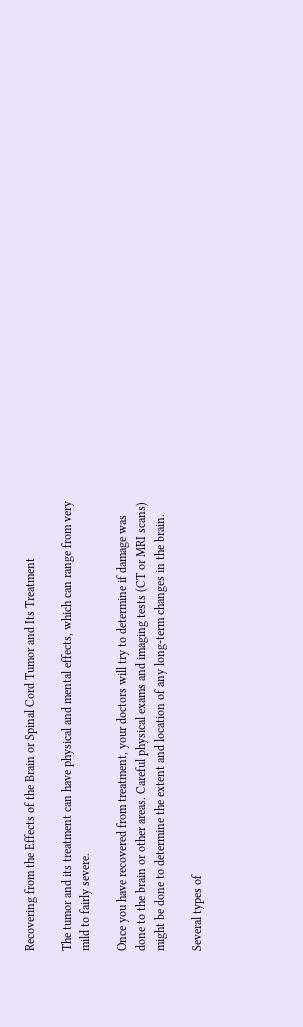Recovering from the Effects of the Brain or Spinal Cord Tumor and Its Treatment

The tumor and its treatment can have physical and mental effects, which can range from very mild to fairly severe.

Once you have recovered from treatment, your doctors will try to determine if damage was done to the brain or other areas. Careful physical exams and imaging tests (CT or MRI scans) might be done to determine the extent and location of any long-term changes in the brain.

Several types of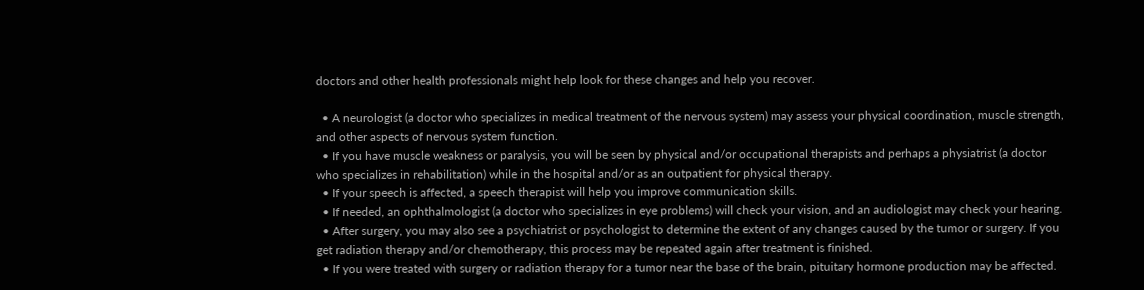doctors and other health professionals might help look for these changes and help you recover.

  • A neurologist (a doctor who specializes in medical treatment of the nervous system) may assess your physical coordination, muscle strength, and other aspects of nervous system function.
  • If you have muscle weakness or paralysis, you will be seen by physical and/or occupational therapists and perhaps a physiatrist (a doctor who specializes in rehabilitation) while in the hospital and/or as an outpatient for physical therapy.
  • If your speech is affected, a speech therapist will help you improve communication skills.
  • If needed, an ophthalmologist (a doctor who specializes in eye problems) will check your vision, and an audiologist may check your hearing.
  • After surgery, you may also see a psychiatrist or psychologist to determine the extent of any changes caused by the tumor or surgery. If you get radiation therapy and/or chemotherapy, this process may be repeated again after treatment is finished.
  • If you were treated with surgery or radiation therapy for a tumor near the base of the brain, pituitary hormone production may be affected.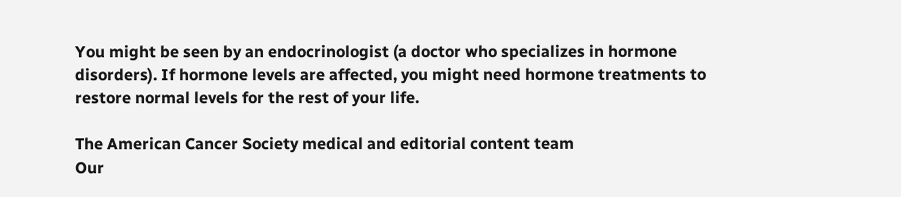You might be seen by an endocrinologist (a doctor who specializes in hormone disorders). If hormone levels are affected, you might need hormone treatments to restore normal levels for the rest of your life.

The American Cancer Society medical and editorial content team
Our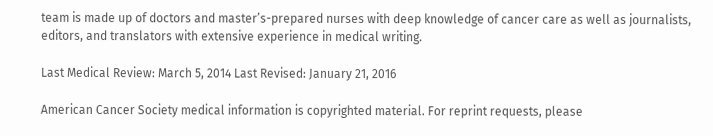team is made up of doctors and master’s-prepared nurses with deep knowledge of cancer care as well as journalists, editors, and translators with extensive experience in medical writing.

Last Medical Review: March 5, 2014 Last Revised: January 21, 2016

American Cancer Society medical information is copyrighted material. For reprint requests, please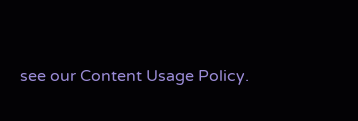see our Content Usage Policy.